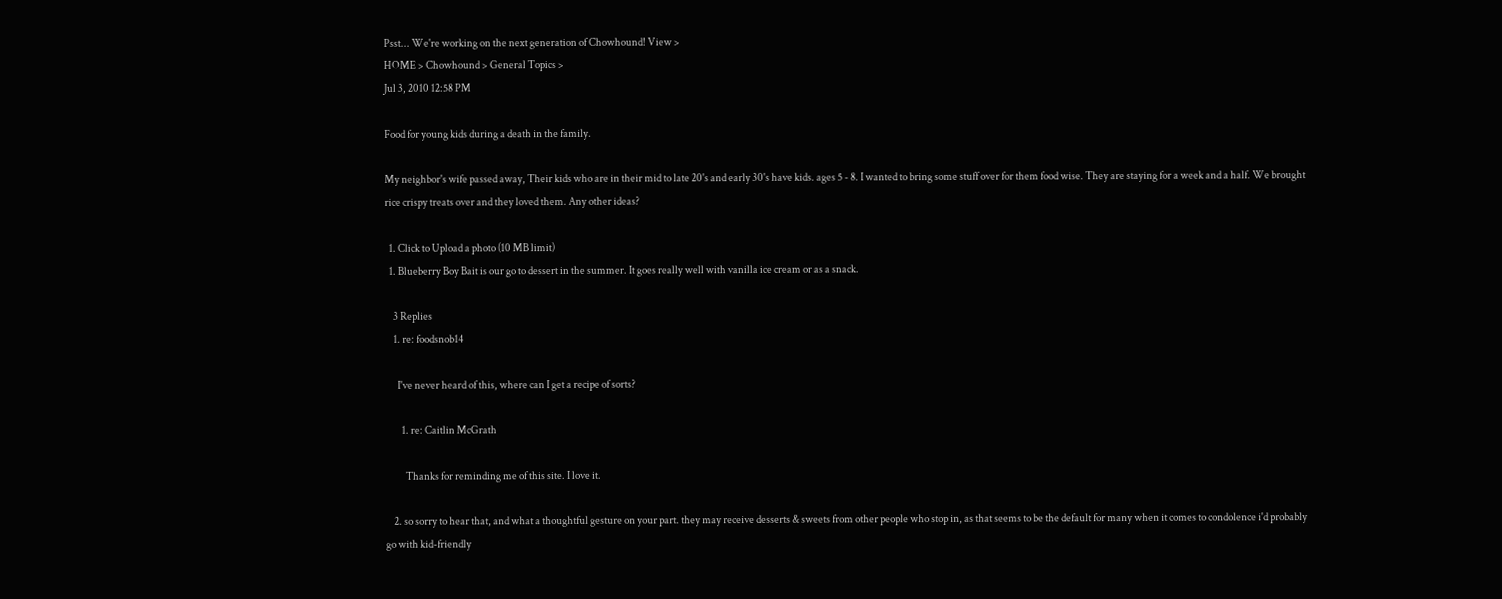Psst... We're working on the next generation of Chowhound! View >
HOME > Chowhound > General Topics >
Jul 3, 2010 12:58 PM

Food for young kids during a death in the family.

My neighbor's wife passed away, Their kids who are in their mid to late 20's and early 30's have kids. ages 5 - 8. I wanted to bring some stuff over for them food wise. They are staying for a week and a half. We brought rice crispy treats over and they loved them. Any other ideas?

  1. Click to Upload a photo (10 MB limit)
  1. Blueberry Boy Bait is our go to dessert in the summer. It goes really well with vanilla ice cream or as a snack.

    3 Replies
    1. re: foodsnob14

      I've never heard of this, where can I get a recipe of sorts?

        1. re: Caitlin McGrath

          Thanks for reminding me of this site. I love it.

    2. so sorry to hear that, and what a thoughtful gesture on your part. they may receive desserts & sweets from other people who stop in, as that seems to be the default for many when it comes to condolence i'd probably go with kid-friendly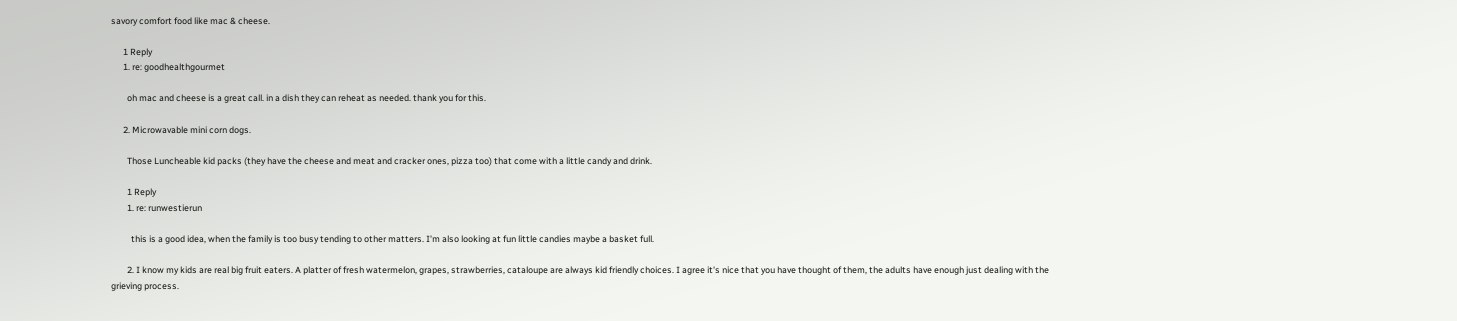savory comfort food like mac & cheese.

      1 Reply
      1. re: goodhealthgourmet

        oh mac and cheese is a great call. in a dish they can reheat as needed. thank you for this.

      2. Microwavable mini corn dogs.

        Those Luncheable kid packs (they have the cheese and meat and cracker ones, pizza too) that come with a little candy and drink.

        1 Reply
        1. re: runwestierun

          this is a good idea, when the family is too busy tending to other matters. I'm also looking at fun little candies maybe a basket full.

        2. I know my kids are real big fruit eaters. A platter of fresh watermelon, grapes, strawberries, cataloupe are always kid friendly choices. I agree it's nice that you have thought of them, the adults have enough just dealing with the grieving process.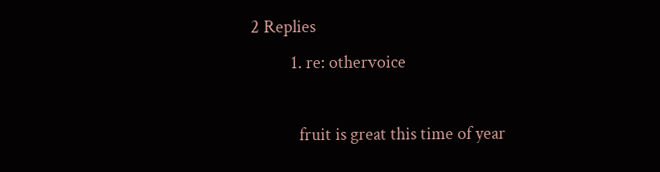2 Replies
          1. re: othervoice

            fruit is great this time of year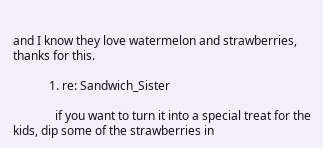and I know they love watermelon and strawberries, thanks for this.

            1. re: Sandwich_Sister

              if you want to turn it into a special treat for the kids, dip some of the strawberries in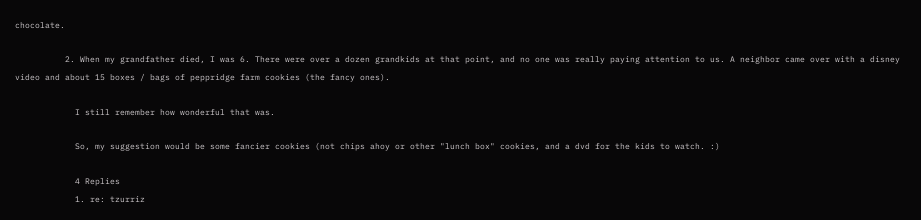chocolate.

          2. When my grandfather died, I was 6. There were over a dozen grandkids at that point, and no one was really paying attention to us. A neighbor came over with a disney video and about 15 boxes / bags of peppridge farm cookies (the fancy ones).

            I still remember how wonderful that was.

            So, my suggestion would be some fancier cookies (not chips ahoy or other "lunch box" cookies, and a dvd for the kids to watch. :)

            4 Replies
            1. re: tzurriz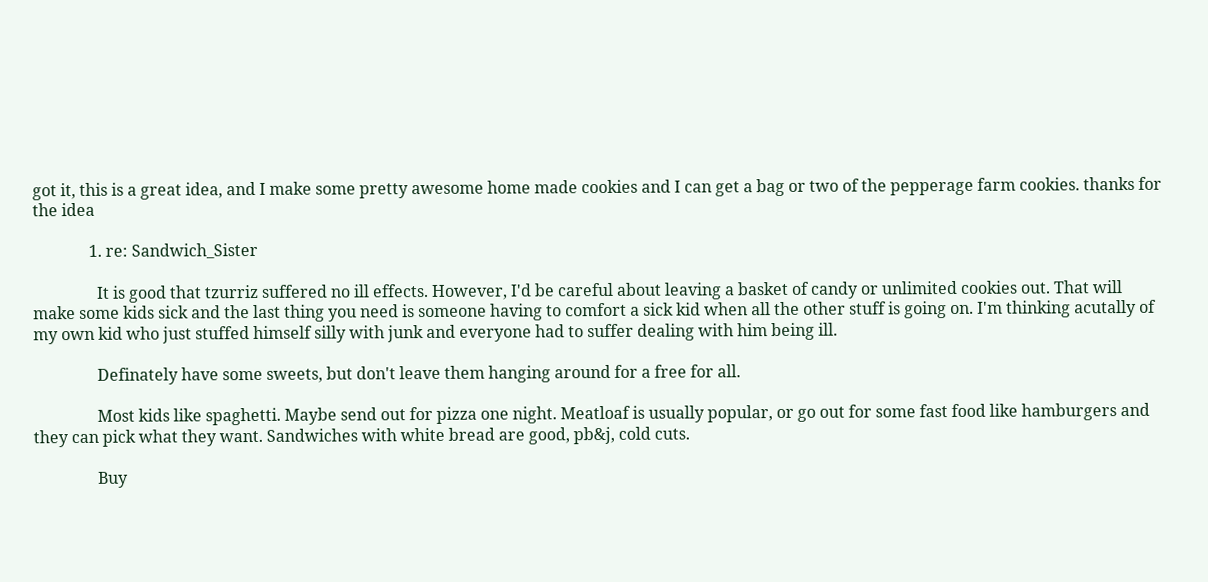got it, this is a great idea, and I make some pretty awesome home made cookies and I can get a bag or two of the pepperage farm cookies. thanks for the idea

              1. re: Sandwich_Sister

                It is good that tzurriz suffered no ill effects. However, I'd be careful about leaving a basket of candy or unlimited cookies out. That will make some kids sick and the last thing you need is someone having to comfort a sick kid when all the other stuff is going on. I'm thinking acutally of my own kid who just stuffed himself silly with junk and everyone had to suffer dealing with him being ill.

                Definately have some sweets, but don't leave them hanging around for a free for all.

                Most kids like spaghetti. Maybe send out for pizza one night. Meatloaf is usually popular, or go out for some fast food like hamburgers and they can pick what they want. Sandwiches with white bread are good, pb&j, cold cuts.

                Buy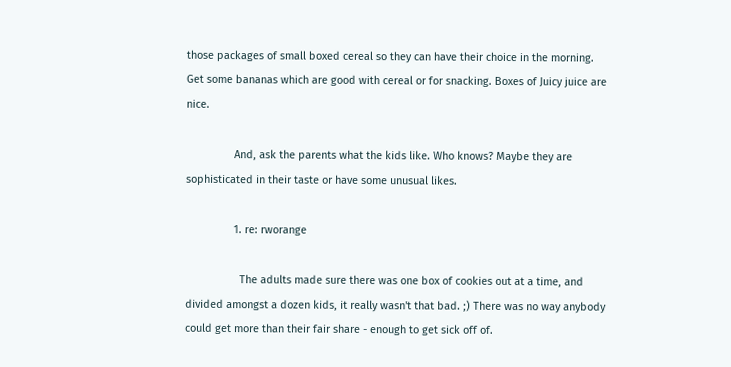those packages of small boxed cereal so they can have their choice in the morning. Get some bananas which are good with cereal or for snacking. Boxes of Juicy juice are nice.

                And, ask the parents what the kids like. Who knows? Maybe they are sophisticated in their taste or have some unusual likes.

                1. re: rworange

                  The adults made sure there was one box of cookies out at a time, and divided amongst a dozen kids, it really wasn't that bad. ;) There was no way anybody could get more than their fair share - enough to get sick off of.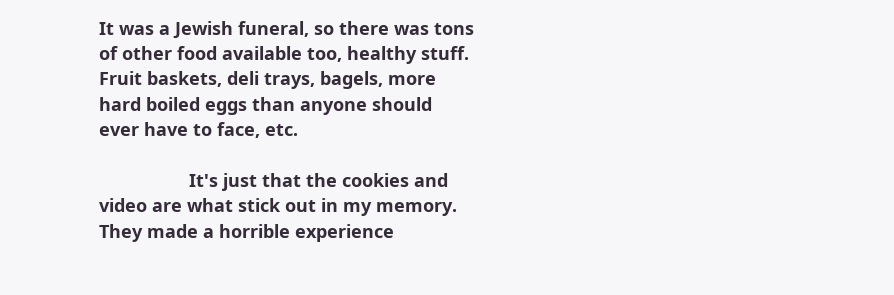It was a Jewish funeral, so there was tons of other food available too, healthy stuff. Fruit baskets, deli trays, bagels, more hard boiled eggs than anyone should ever have to face, etc.

                  It's just that the cookies and video are what stick out in my memory. They made a horrible experience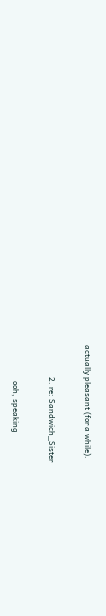actually pleasant (for a while).

                2. re: Sandwich_Sister

                  ooh, speaking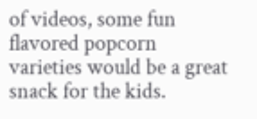of videos, some fun flavored popcorn varieties would be a great snack for the kids.